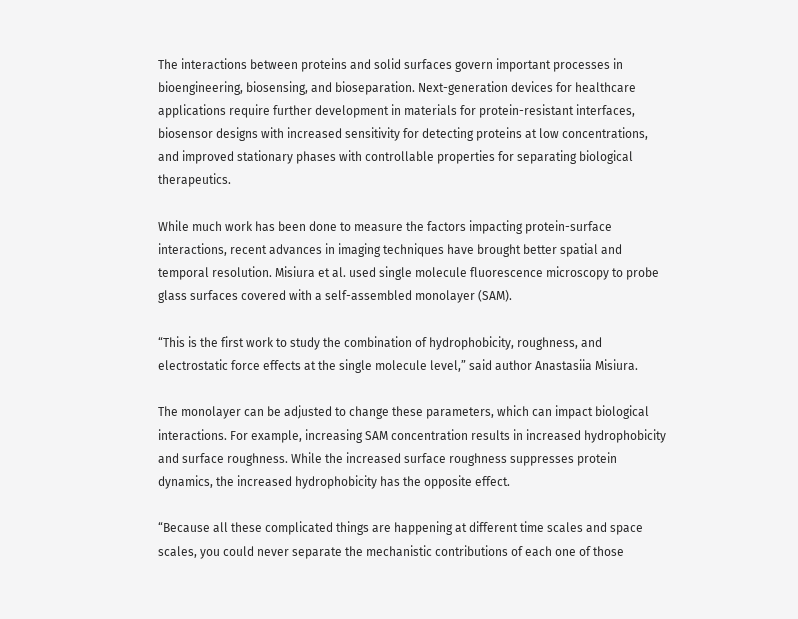The interactions between proteins and solid surfaces govern important processes in bioengineering, biosensing, and bioseparation. Next-generation devices for healthcare applications require further development in materials for protein-resistant interfaces, biosensor designs with increased sensitivity for detecting proteins at low concentrations, and improved stationary phases with controllable properties for separating biological therapeutics.

While much work has been done to measure the factors impacting protein-surface interactions, recent advances in imaging techniques have brought better spatial and temporal resolution. Misiura et al. used single molecule fluorescence microscopy to probe glass surfaces covered with a self-assembled monolayer (SAM).

“This is the first work to study the combination of hydrophobicity, roughness, and electrostatic force effects at the single molecule level,” said author Anastasiia Misiura.

The monolayer can be adjusted to change these parameters, which can impact biological interactions. For example, increasing SAM concentration results in increased hydrophobicity and surface roughness. While the increased surface roughness suppresses protein dynamics, the increased hydrophobicity has the opposite effect.

“Because all these complicated things are happening at different time scales and space scales, you could never separate the mechanistic contributions of each one of those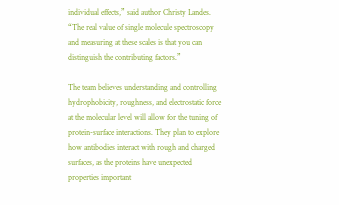individual effects,” said author Christy Landes. “The real value of single molecule spectroscopy and measuring at these scales is that you can distinguish the contributing factors.”

The team believes understanding and controlling hydrophobicity, roughness, and electrostatic force at the molecular level will allow for the tuning of protein-surface interactions. They plan to explore how antibodies interact with rough and charged surfaces, as the proteins have unexpected properties important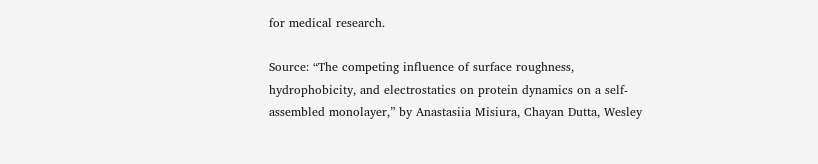for medical research.

Source: “The competing influence of surface roughness, hydrophobicity, and electrostatics on protein dynamics on a self-assembled monolayer,” by Anastasiia Misiura, Chayan Dutta, Wesley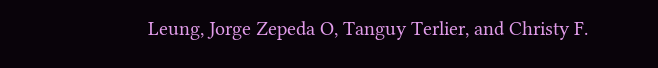Leung, Jorge Zepeda O, Tanguy Terlier, and Christy F.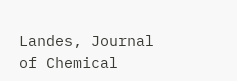Landes, Journal of Chemical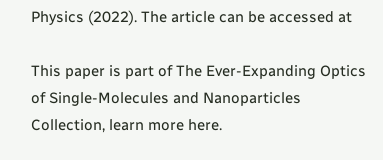Physics (2022). The article can be accessed at

This paper is part of The Ever-Expanding Optics of Single-Molecules and Nanoparticles Collection, learn more here.